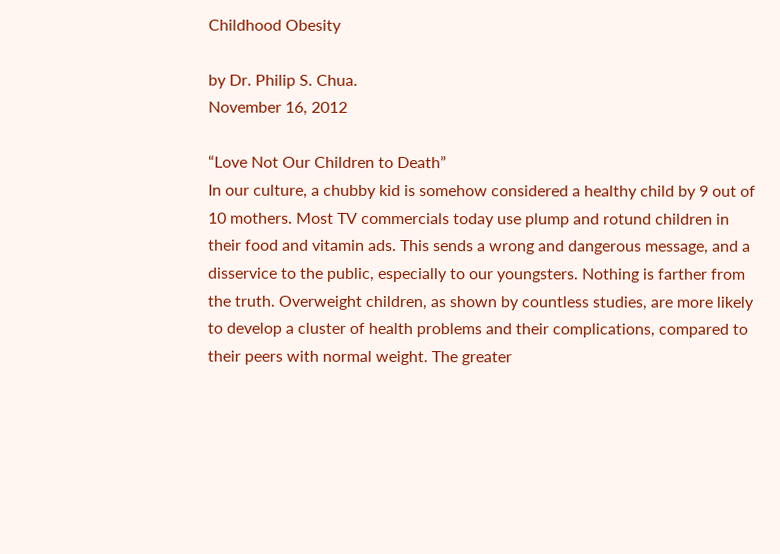Childhood Obesity

by Dr. Philip S. Chua.
November 16, 2012

“Love Not Our Children to Death”
In our culture, a chubby kid is somehow considered a healthy child by 9 out of 10 mothers. Most TV commercials today use plump and rotund children in their food and vitamin ads. This sends a wrong and dangerous message, and a disservice to the public, especially to our youngsters. Nothing is farther from the truth. Overweight children, as shown by countless studies, are more likely to develop a cluster of health problems and their complications, compared to their peers with normal weight. The greater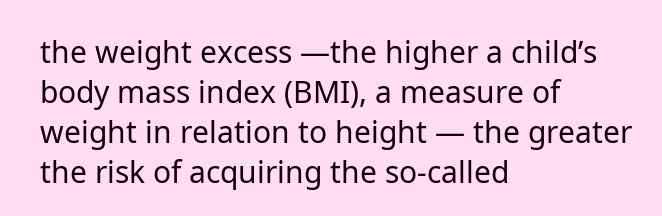the weight excess —the higher a child’s body mass index (BMI), a measure of weight in relation to height — the greater the risk of acquiring the so-called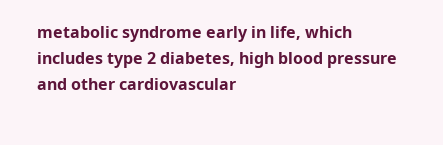metabolic syndrome early in life, which includes type 2 diabetes, high blood pressure and other cardiovascular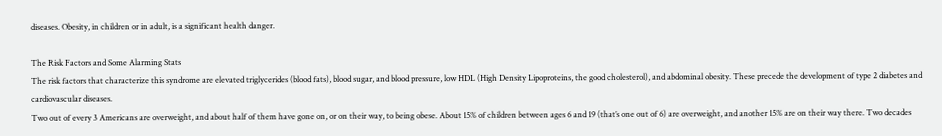diseases. Obesity, in children or in adult, is a significant health danger.

The Risk Factors and Some Alarming Stats
The risk factors that characterize this syndrome are elevated triglycerides (blood fats), blood sugar, and blood pressure, low HDL (High Density Lipoproteins, the good cholesterol), and abdominal obesity. These precede the development of type 2 diabetes and cardiovascular diseases.
Two out of every 3 Americans are overweight, and about half of them have gone on, or on their way, to being obese. About 15% of children between ages 6 and 19 (that’s one out of 6) are overweight, and another 15% are on their way there. Two decades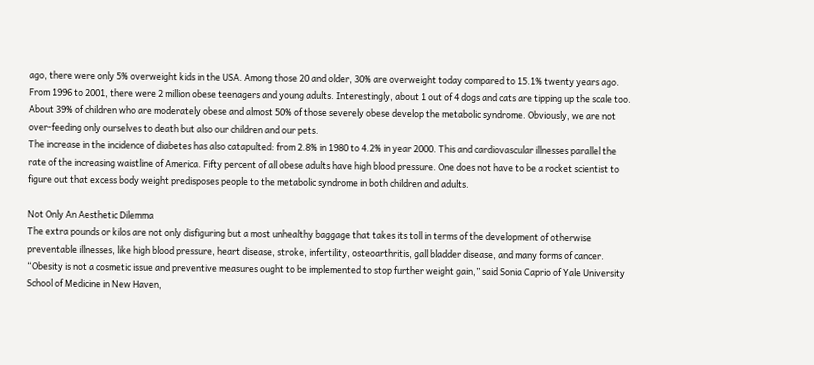ago, there were only 5% overweight kids in the USA. Among those 20 and older, 30% are overweight today compared to 15.1% twenty years ago. From 1996 to 2001, there were 2 million obese teenagers and young adults. Interestingly, about 1 out of 4 dogs and cats are tipping up the scale too.
About 39% of children who are moderately obese and almost 50% of those severely obese develop the metabolic syndrome. Obviously, we are not over-feeding only ourselves to death but also our children and our pets.
The increase in the incidence of diabetes has also catapulted: from 2.8% in 1980 to 4.2% in year 2000. This and cardiovascular illnesses parallel the rate of the increasing waistline of America. Fifty percent of all obese adults have high blood pressure. One does not have to be a rocket scientist to figure out that excess body weight predisposes people to the metabolic syndrome in both children and adults.

Not Only An Aesthetic Dilemma
The extra pounds or kilos are not only disfiguring but a most unhealthy baggage that takes its toll in terms of the development of otherwise preventable illnesses, like high blood pressure, heart disease, stroke, infertility, osteoarthritis, gall bladder disease, and many forms of cancer.
“Obesity is not a cosmetic issue and preventive measures ought to be implemented to stop further weight gain,” said Sonia Caprio of Yale University School of Medicine in New Haven,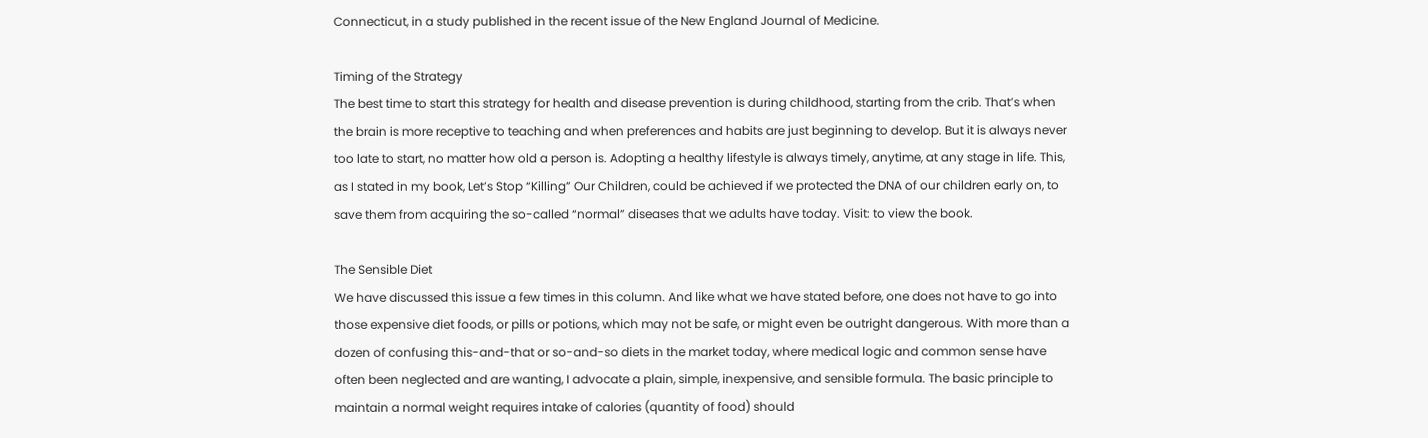Connecticut, in a study published in the recent issue of the New England Journal of Medicine.

Timing of the Strategy
The best time to start this strategy for health and disease prevention is during childhood, starting from the crib. That’s when the brain is more receptive to teaching and when preferences and habits are just beginning to develop. But it is always never too late to start, no matter how old a person is. Adopting a healthy lifestyle is always timely, anytime, at any stage in life. This, as I stated in my book, Let’s Stop “Killing” Our Children, could be achieved if we protected the DNA of our children early on, to save them from acquiring the so-called “normal” diseases that we adults have today. Visit: to view the book.

The Sensible Diet
We have discussed this issue a few times in this column. And like what we have stated before, one does not have to go into those expensive diet foods, or pills or potions, which may not be safe, or might even be outright dangerous. With more than a dozen of confusing this-and-that or so-and-so diets in the market today, where medical logic and common sense have often been neglected and are wanting, I advocate a plain, simple, inexpensive, and sensible formula. The basic principle to maintain a normal weight requires intake of calories (quantity of food) should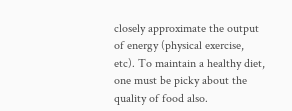closely approximate the output of energy (physical exercise, etc). To maintain a healthy diet, one must be picky about the quality of food also.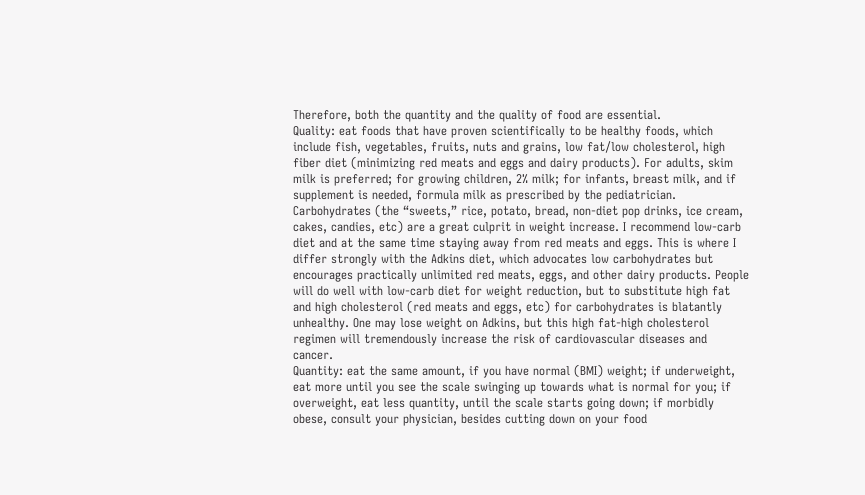Therefore, both the quantity and the quality of food are essential.
Quality: eat foods that have proven scientifically to be healthy foods, which include fish, vegetables, fruits, nuts and grains, low fat/low cholesterol, high fiber diet (minimizing red meats and eggs and dairy products). For adults, skim milk is preferred; for growing children, 2% milk; for infants, breast milk, and if supplement is needed, formula milk as prescribed by the pediatrician. Carbohydrates (the “sweets,” rice, potato, bread, non-diet pop drinks, ice cream, cakes, candies, etc) are a great culprit in weight increase. I recommend low-carb diet and at the same time staying away from red meats and eggs. This is where I differ strongly with the Adkins diet, which advocates low carbohydrates but encourages practically unlimited red meats, eggs, and other dairy products. People will do well with low-carb diet for weight reduction, but to substitute high fat and high cholesterol (red meats and eggs, etc) for carbohydrates is blatantly unhealthy. One may lose weight on Adkins, but this high fat-high cholesterol regimen will tremendously increase the risk of cardiovascular diseases and cancer.
Quantity: eat the same amount, if you have normal (BMI) weight; if underweight, eat more until you see the scale swinging up towards what is normal for you; if overweight, eat less quantity, until the scale starts going down; if morbidly obese, consult your physician, besides cutting down on your food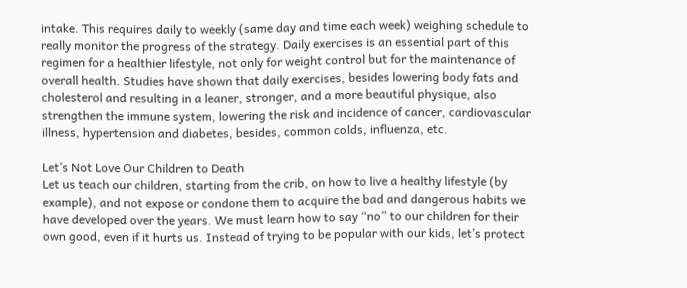intake. This requires daily to weekly (same day and time each week) weighing schedule to really monitor the progress of the strategy. Daily exercises is an essential part of this regimen for a healthier lifestyle, not only for weight control but for the maintenance of overall health. Studies have shown that daily exercises, besides lowering body fats and cholesterol and resulting in a leaner, stronger, and a more beautiful physique, also strengthen the immune system, lowering the risk and incidence of cancer, cardiovascular illness, hypertension and diabetes, besides, common colds, influenza, etc.

Let’s Not Love Our Children to Death
Let us teach our children, starting from the crib, on how to live a healthy lifestyle (by example), and not expose or condone them to acquire the bad and dangerous habits we have developed over the years. We must learn how to say “no” to our children for their own good, even if it hurts us. Instead of trying to be popular with our kids, let’s protect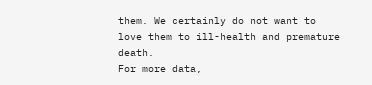them. We certainly do not want to love them to ill-health and premature death.
For more data,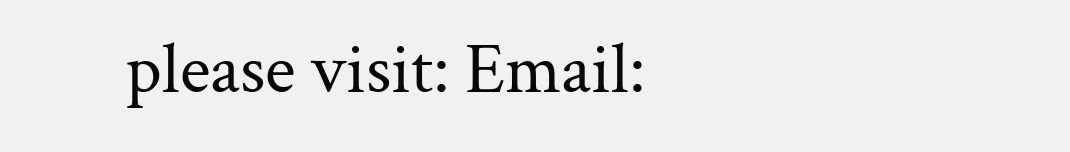please visit: Email: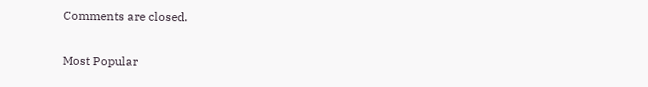Comments are closed.

Most Popular